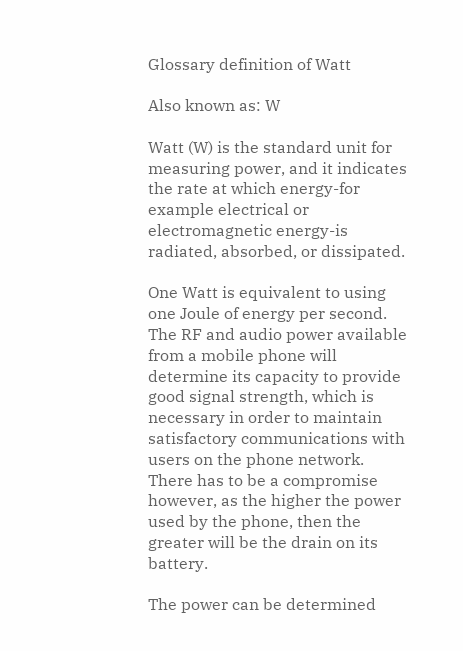Glossary definition of Watt

Also known as: W

Watt (W) is the standard unit for measuring power, and it indicates the rate at which energy-for example electrical or electromagnetic energy-is radiated, absorbed, or dissipated.

One Watt is equivalent to using one Joule of energy per second. The RF and audio power available from a mobile phone will determine its capacity to provide good signal strength, which is necessary in order to maintain satisfactory communications with users on the phone network. There has to be a compromise however, as the higher the power used by the phone, then the greater will be the drain on its battery.

The power can be determined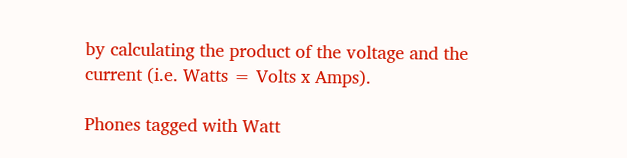by calculating the product of the voltage and the current (i.e. Watts = Volts x Amps).

Phones tagged with Watt